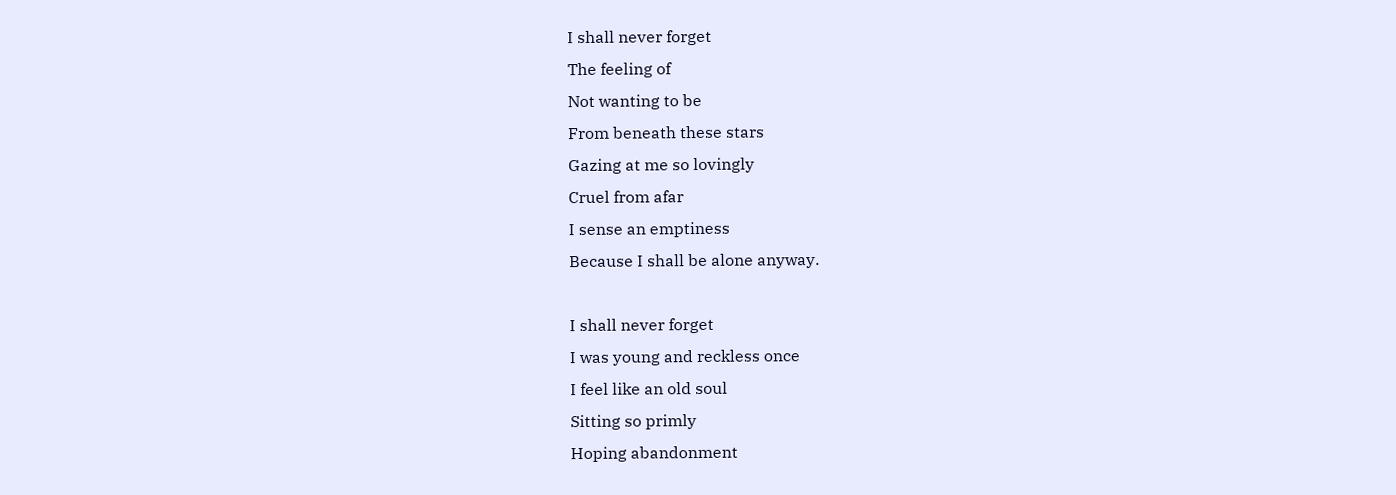I shall never forget
The feeling of
Not wanting to be
From beneath these stars
Gazing at me so lovingly
Cruel from afar
I sense an emptiness
Because I shall be alone anyway.

I shall never forget
I was young and reckless once
I feel like an old soul
Sitting so primly
Hoping abandonment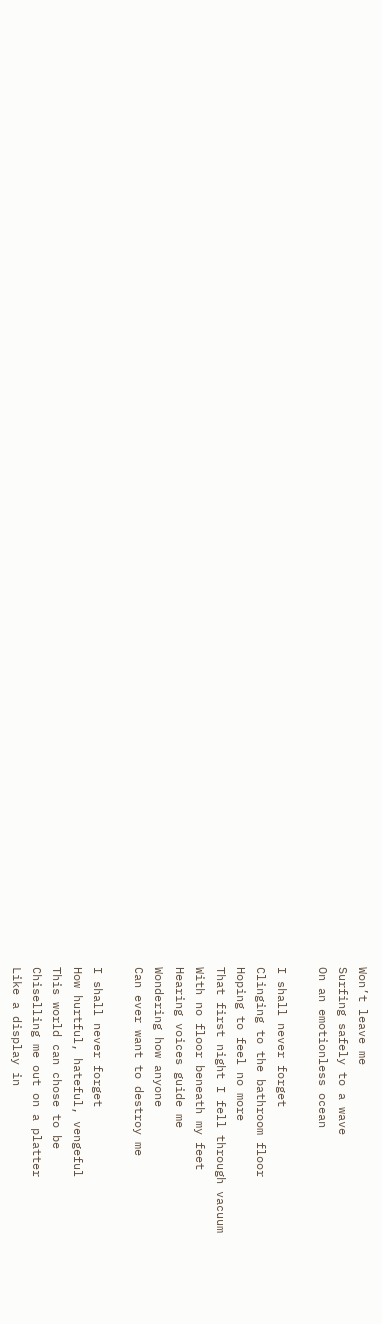Won’t leave me
Surfing safely to a wave
On an emotionless ocean

I shall never forget
Clinging to the bathroom floor
Hoping to feel no more
That first night I fell through vacuum
With no floor beneath my feet
Hearing voices guide me
Wondering how anyone
Can ever want to destroy me

I shall never forget
How hurtful, hateful, vengeful
This world can chose to be
Chiselling me out on a platter
Like a display in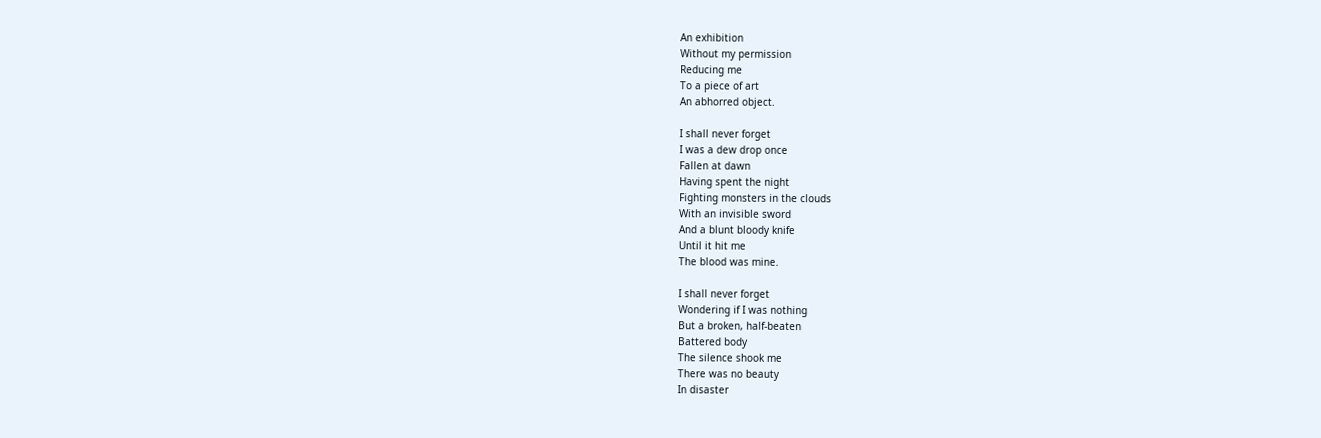An exhibition
Without my permission
Reducing me
To a piece of art
An abhorred object.

I shall never forget
I was a dew drop once
Fallen at dawn
Having spent the night
Fighting monsters in the clouds
With an invisible sword
And a blunt bloody knife
Until it hit me
The blood was mine.

I shall never forget
Wondering if I was nothing
But a broken, half-beaten
Battered body
The silence shook me
There was no beauty
In disaster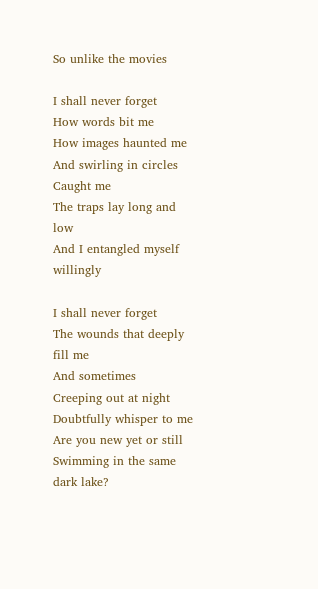So unlike the movies

I shall never forget
How words bit me
How images haunted me
And swirling in circles
Caught me
The traps lay long and low
And I entangled myself willingly

I shall never forget
The wounds that deeply fill me
And sometimes
Creeping out at night
Doubtfully whisper to me
Are you new yet or still
Swimming in the same dark lake?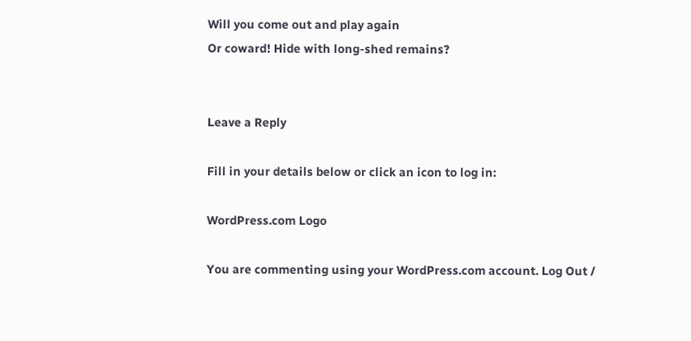Will you come out and play again
Or coward! Hide with long-shed remains?


Leave a Reply

Fill in your details below or click an icon to log in:

WordPress.com Logo

You are commenting using your WordPress.com account. Log Out /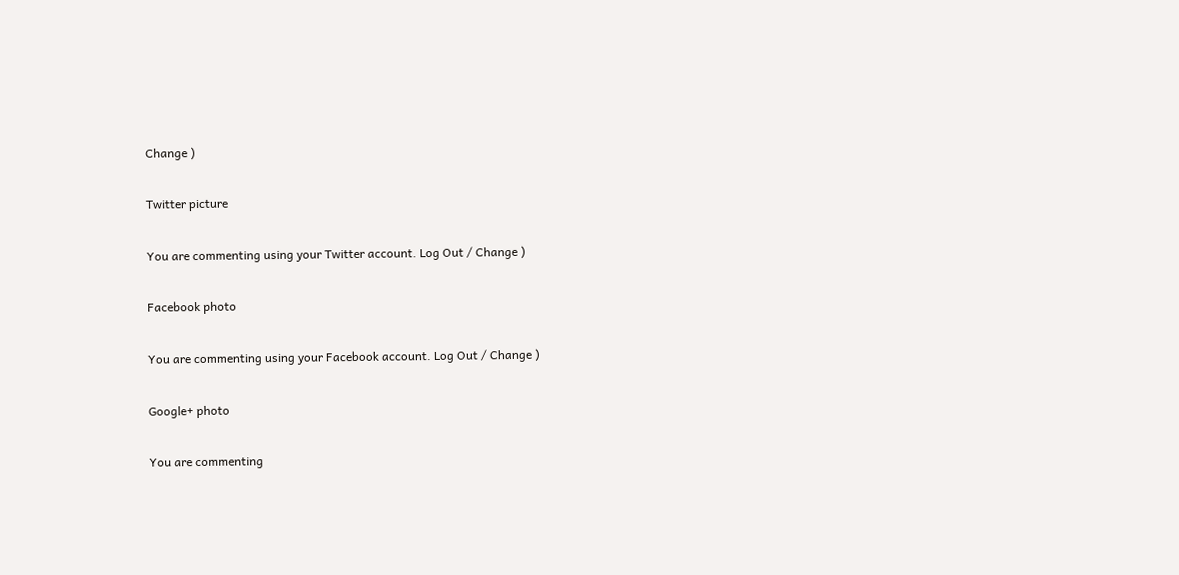Change )

Twitter picture

You are commenting using your Twitter account. Log Out / Change )

Facebook photo

You are commenting using your Facebook account. Log Out / Change )

Google+ photo

You are commenting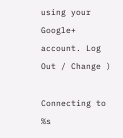using your Google+ account. Log Out / Change )

Connecting to %s